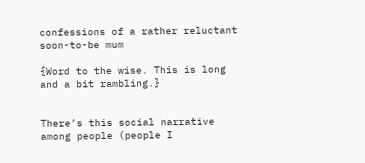confessions of a rather reluctant soon-to-be mum

{Word to the wise. This is long and a bit rambling.}


There’s this social narrative among people (people I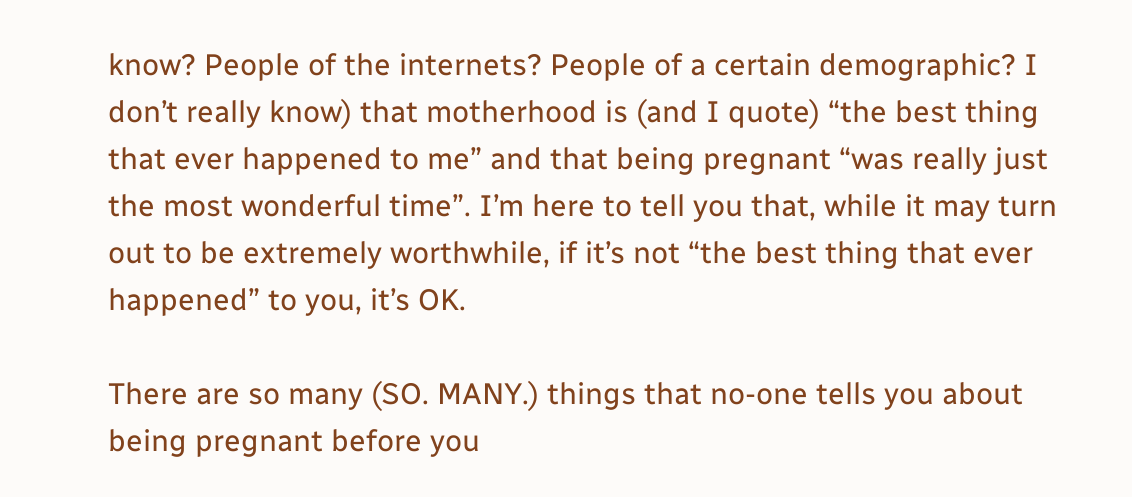know? People of the internets? People of a certain demographic? I don’t really know) that motherhood is (and I quote) “the best thing that ever happened to me” and that being pregnant “was really just the most wonderful time”. I’m here to tell you that, while it may turn out to be extremely worthwhile, if it’s not “the best thing that ever happened” to you, it’s OK.

There are so many (SO. MANY.) things that no-one tells you about being pregnant before you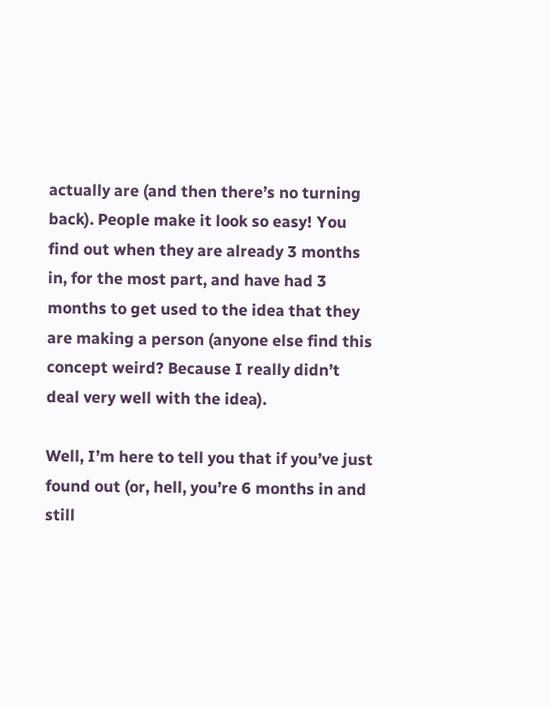actually are (and then there’s no turning back). People make it look so easy! You find out when they are already 3 months in, for the most part, and have had 3 months to get used to the idea that they are making a person (anyone else find this concept weird? Because I really didn’t deal very well with the idea).

Well, I’m here to tell you that if you’ve just found out (or, hell, you’re 6 months in and still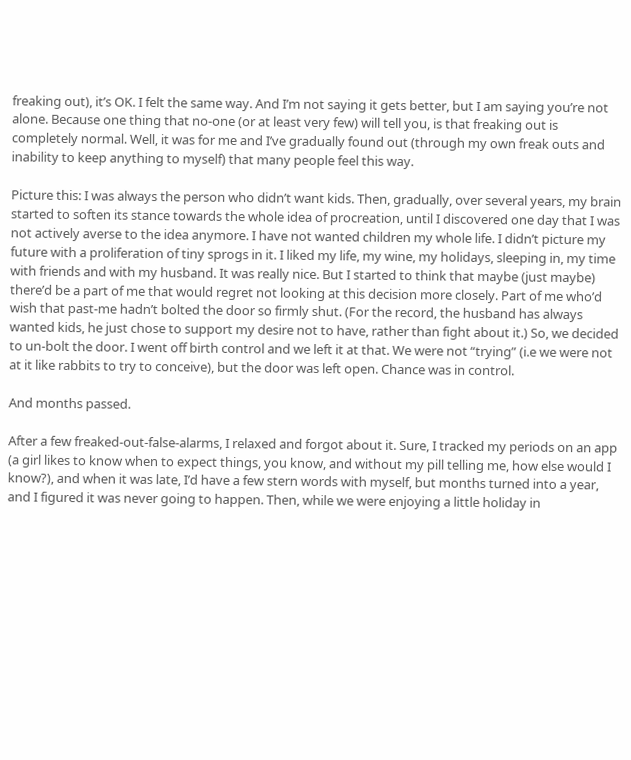freaking out), it’s OK. I felt the same way. And I’m not saying it gets better, but I am saying you’re not alone. Because one thing that no-one (or at least very few) will tell you, is that freaking out is completely normal. Well, it was for me and I’ve gradually found out (through my own freak outs and inability to keep anything to myself) that many people feel this way.

Picture this: I was always the person who didn’t want kids. Then, gradually, over several years, my brain started to soften its stance towards the whole idea of procreation, until I discovered one day that I was not actively averse to the idea anymore. I have not wanted children my whole life. I didn’t picture my future with a proliferation of tiny sprogs in it. I liked my life, my wine, my holidays, sleeping in, my time with friends and with my husband. It was really nice. But I started to think that maybe (just maybe) there’d be a part of me that would regret not looking at this decision more closely. Part of me who’d wish that past-me hadn’t bolted the door so firmly shut. (For the record, the husband has always wanted kids, he just chose to support my desire not to have, rather than fight about it.) So, we decided to un-bolt the door. I went off birth control and we left it at that. We were not “trying” (i.e we were not at it like rabbits to try to conceive), but the door was left open. Chance was in control.

And months passed.

After a few freaked-out-false-alarms, I relaxed and forgot about it. Sure, I tracked my periods on an app (a girl likes to know when to expect things, you know, and without my pill telling me, how else would I know?), and when it was late, I’d have a few stern words with myself, but months turned into a year, and I figured it was never going to happen. Then, while we were enjoying a little holiday in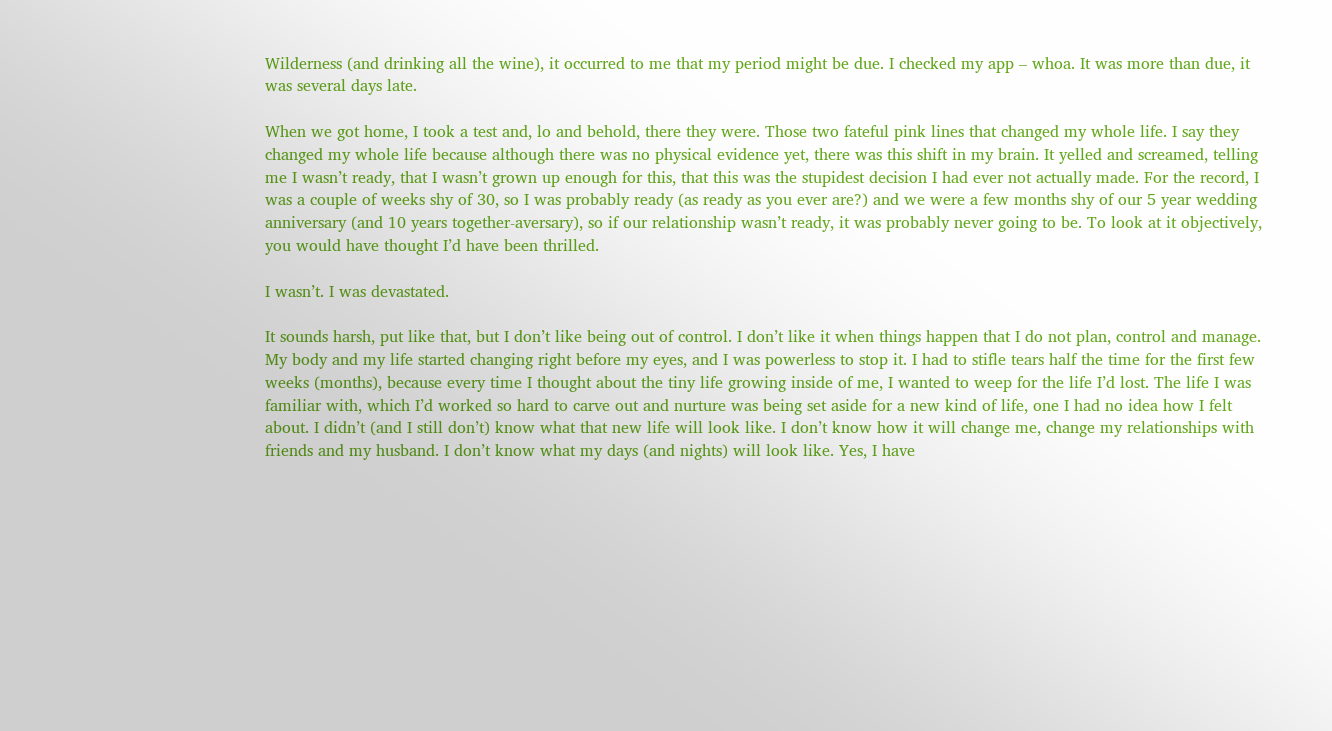Wilderness (and drinking all the wine), it occurred to me that my period might be due. I checked my app – whoa. It was more than due, it was several days late.

When we got home, I took a test and, lo and behold, there they were. Those two fateful pink lines that changed my whole life. I say they changed my whole life because although there was no physical evidence yet, there was this shift in my brain. It yelled and screamed, telling me I wasn’t ready, that I wasn’t grown up enough for this, that this was the stupidest decision I had ever not actually made. For the record, I was a couple of weeks shy of 30, so I was probably ready (as ready as you ever are?) and we were a few months shy of our 5 year wedding anniversary (and 10 years together-aversary), so if our relationship wasn’t ready, it was probably never going to be. To look at it objectively, you would have thought I’d have been thrilled.

I wasn’t. I was devastated.

It sounds harsh, put like that, but I don’t like being out of control. I don’t like it when things happen that I do not plan, control and manage. My body and my life started changing right before my eyes, and I was powerless to stop it. I had to stifle tears half the time for the first few weeks (months), because every time I thought about the tiny life growing inside of me, I wanted to weep for the life I’d lost. The life I was familiar with, which I’d worked so hard to carve out and nurture was being set aside for a new kind of life, one I had no idea how I felt about. I didn’t (and I still don’t) know what that new life will look like. I don’t know how it will change me, change my relationships with friends and my husband. I don’t know what my days (and nights) will look like. Yes, I have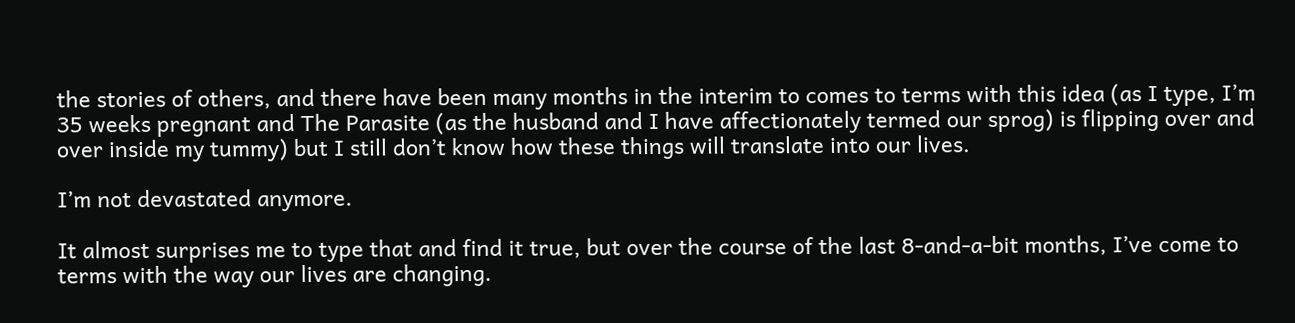the stories of others, and there have been many months in the interim to comes to terms with this idea (as I type, I’m 35 weeks pregnant and The Parasite (as the husband and I have affectionately termed our sprog) is flipping over and over inside my tummy) but I still don’t know how these things will translate into our lives.

I’m not devastated anymore.

It almost surprises me to type that and find it true, but over the course of the last 8-and-a-bit months, I’ve come to terms with the way our lives are changing.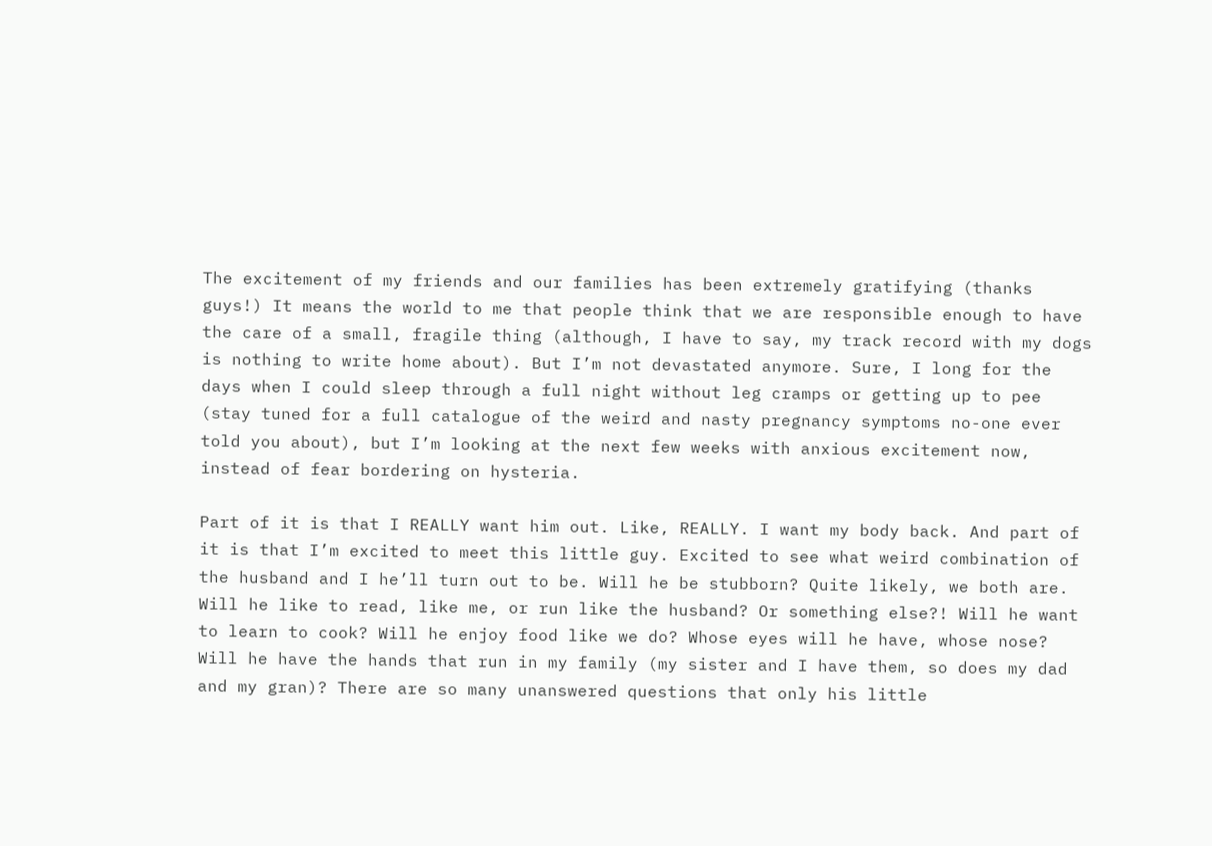The excitement of my friends and our families has been extremely gratifying (thanks guys!) It means the world to me that people think that we are responsible enough to have the care of a small, fragile thing (although, I have to say, my track record with my dogs is nothing to write home about). But I’m not devastated anymore. Sure, I long for the days when I could sleep through a full night without leg cramps or getting up to pee (stay tuned for a full catalogue of the weird and nasty pregnancy symptoms no-one ever told you about), but I’m looking at the next few weeks with anxious excitement now, instead of fear bordering on hysteria.

Part of it is that I REALLY want him out. Like, REALLY. I want my body back. And part of it is that I’m excited to meet this little guy. Excited to see what weird combination of the husband and I he’ll turn out to be. Will he be stubborn? Quite likely, we both are. Will he like to read, like me, or run like the husband? Or something else?! Will he want to learn to cook? Will he enjoy food like we do? Whose eyes will he have, whose nose? Will he have the hands that run in my family (my sister and I have them, so does my dad and my gran)? There are so many unanswered questions that only his little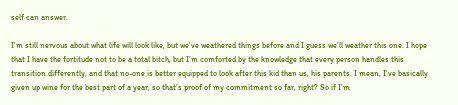self can answer.

I’m still nervous about what life will look like, but we’ve weathered things before and I guess we’ll weather this one. I hope that I have the fortitude not to be a total bitch, but I’m comforted by the knowledge that every person handles this transition differently, and that no-one is better equipped to look after this kid than us, his parents. I mean, I’ve basically given up wine for the best part of a year, so that’s proof of my commitment so far, right? So if I’m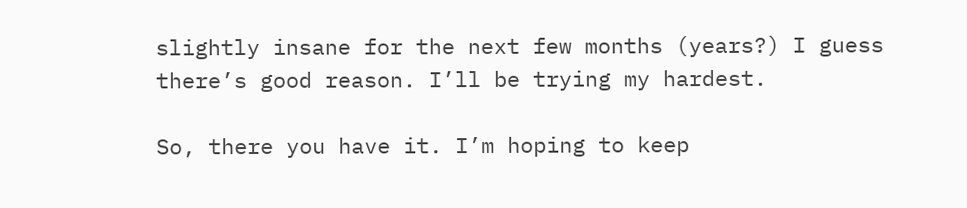slightly insane for the next few months (years?) I guess there’s good reason. I’ll be trying my hardest.

So, there you have it. I’m hoping to keep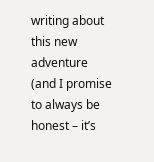writing about this new adventure (and I promise to always be honest – it’s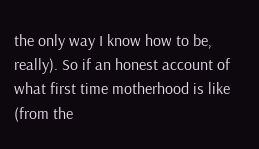the only way I know how to be, really). So if an honest account of what first time motherhood is like (from the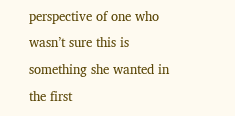perspective of one who wasn’t sure this is something she wanted in the first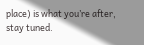place) is what you’re after, stay tuned.